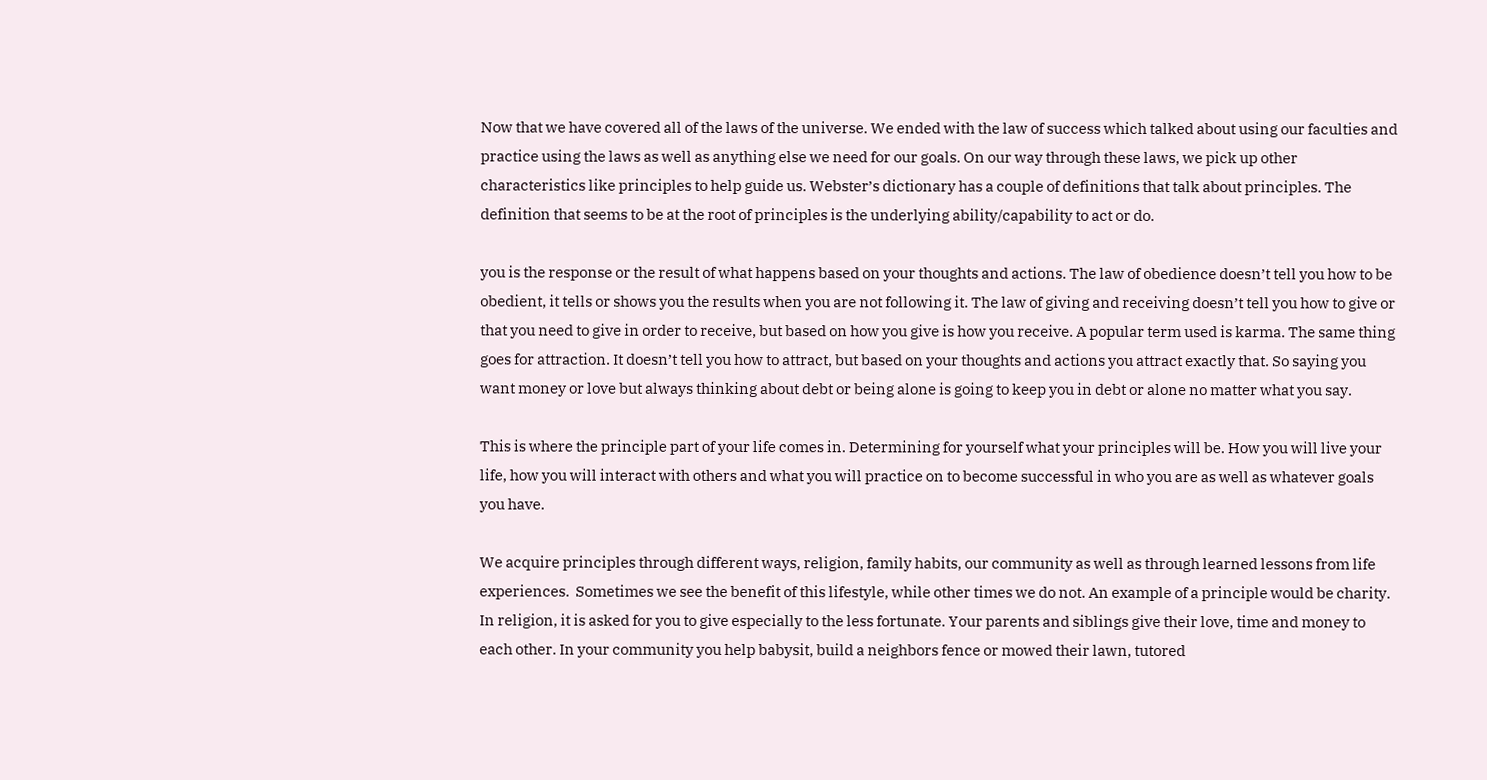Now that we have covered all of the laws of the universe. We ended with the law of success which talked about using our faculties and practice using the laws as well as anything else we need for our goals. On our way through these laws, we pick up other characteristics like principles to help guide us. Webster’s dictionary has a couple of definitions that talk about principles. The definition that seems to be at the root of principles is the underlying ability/capability to act or do.

you is the response or the result of what happens based on your thoughts and actions. The law of obedience doesn’t tell you how to be obedient, it tells or shows you the results when you are not following it. The law of giving and receiving doesn’t tell you how to give or that you need to give in order to receive, but based on how you give is how you receive. A popular term used is karma. The same thing goes for attraction. It doesn’t tell you how to attract, but based on your thoughts and actions you attract exactly that. So saying you want money or love but always thinking about debt or being alone is going to keep you in debt or alone no matter what you say.

This is where the principle part of your life comes in. Determining for yourself what your principles will be. How you will live your life, how you will interact with others and what you will practice on to become successful in who you are as well as whatever goals you have.

We acquire principles through different ways, religion, family habits, our community as well as through learned lessons from life experiences.  Sometimes we see the benefit of this lifestyle, while other times we do not. An example of a principle would be charity. In religion, it is asked for you to give especially to the less fortunate. Your parents and siblings give their love, time and money to each other. In your community you help babysit, build a neighbors fence or mowed their lawn, tutored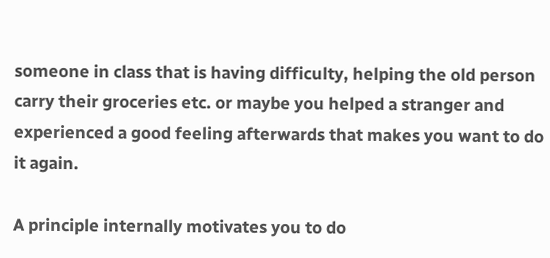someone in class that is having difficulty, helping the old person carry their groceries etc. or maybe you helped a stranger and experienced a good feeling afterwards that makes you want to do it again.

A principle internally motivates you to do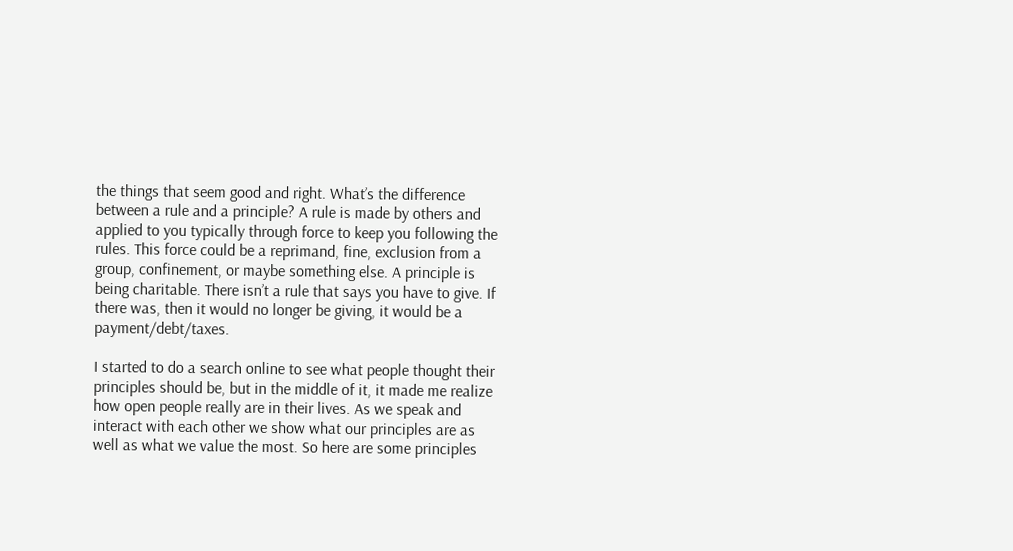the things that seem good and right. What’s the difference between a rule and a principle? A rule is made by others and applied to you typically through force to keep you following the rules. This force could be a reprimand, fine, exclusion from a group, confinement, or maybe something else. A principle is being charitable. There isn’t a rule that says you have to give. If there was, then it would no longer be giving, it would be a payment/debt/taxes.

I started to do a search online to see what people thought their principles should be, but in the middle of it, it made me realize how open people really are in their lives. As we speak and interact with each other we show what our principles are as well as what we value the most. So here are some principles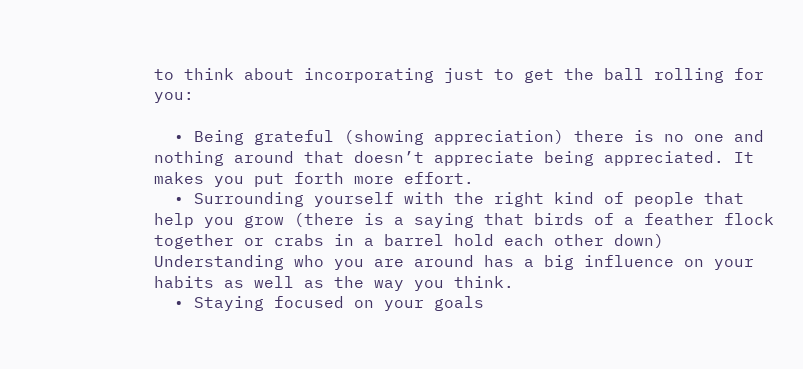to think about incorporating just to get the ball rolling for you:

  • Being grateful (showing appreciation) there is no one and nothing around that doesn’t appreciate being appreciated. It makes you put forth more effort.
  • Surrounding yourself with the right kind of people that help you grow (there is a saying that birds of a feather flock together or crabs in a barrel hold each other down) Understanding who you are around has a big influence on your habits as well as the way you think.
  • Staying focused on your goals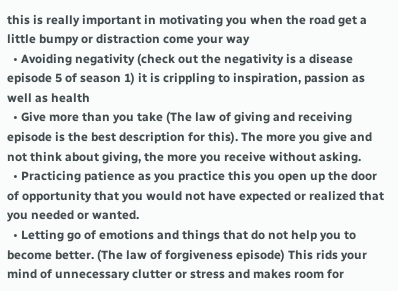this is really important in motivating you when the road get a little bumpy or distraction come your way
  • Avoiding negativity (check out the negativity is a disease episode 5 of season 1) it is crippling to inspiration, passion as well as health
  • Give more than you take (The law of giving and receiving episode is the best description for this). The more you give and not think about giving, the more you receive without asking.
  • Practicing patience as you practice this you open up the door of opportunity that you would not have expected or realized that you needed or wanted.
  • Letting go of emotions and things that do not help you to become better. (The law of forgiveness episode) This rids your mind of unnecessary clutter or stress and makes room for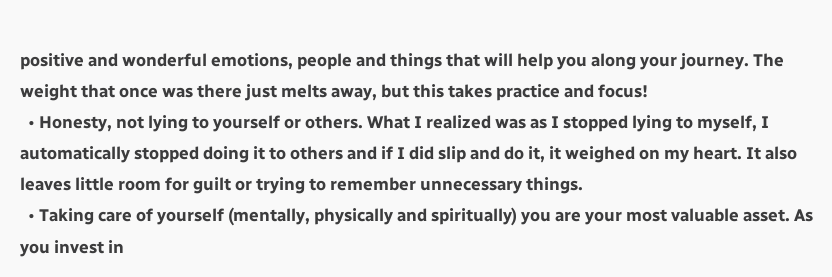positive and wonderful emotions, people and things that will help you along your journey. The weight that once was there just melts away, but this takes practice and focus!
  • Honesty, not lying to yourself or others. What I realized was as I stopped lying to myself, I automatically stopped doing it to others and if I did slip and do it, it weighed on my heart. It also leaves little room for guilt or trying to remember unnecessary things.
  • Taking care of yourself (mentally, physically and spiritually) you are your most valuable asset. As you invest in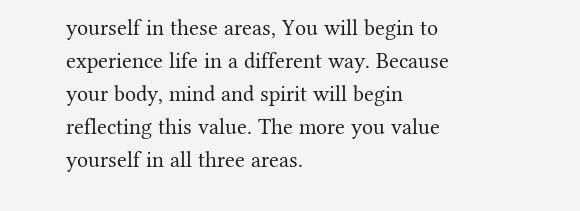yourself in these areas, You will begin to experience life in a different way. Because your body, mind and spirit will begin reflecting this value. The more you value yourself in all three areas.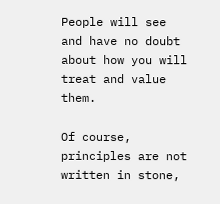People will see and have no doubt about how you will treat and value them.

Of course, principles are not written in stone,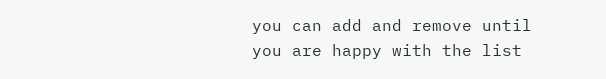you can add and remove until you are happy with the list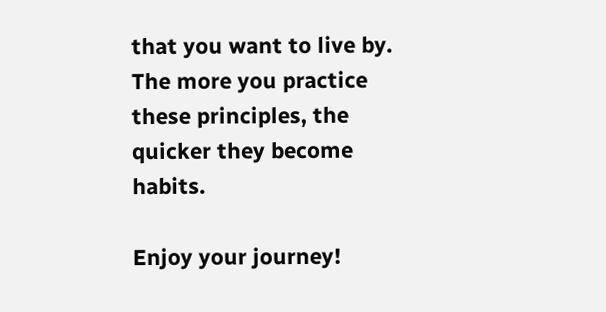that you want to live by. The more you practice these principles, the quicker they become habits.

Enjoy your journey!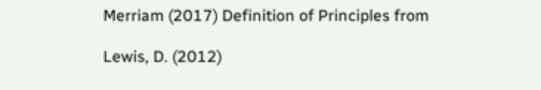Merriam (2017) Definition of Principles from

Lewis, D. (2012)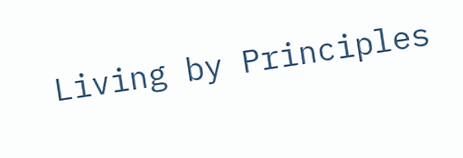Living by Principles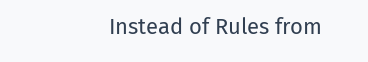Instead of Rules from